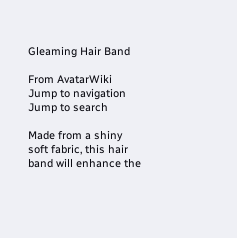Gleaming Hair Band

From AvatarWiki
Jump to navigation Jump to search

Made from a shiny soft fabric, this hair band will enhance the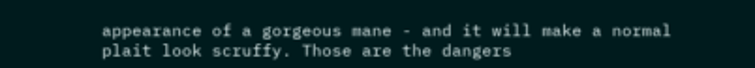appearance of a gorgeous mane - and it will make a normal plait look scruffy. Those are the dangers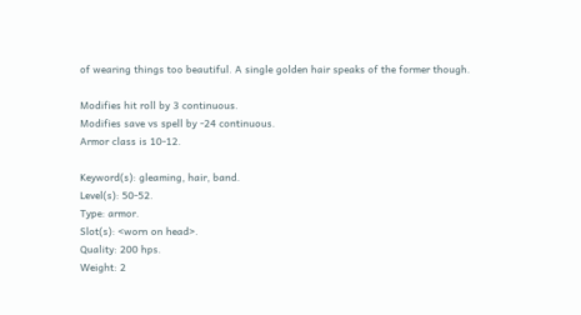of wearing things too beautiful. A single golden hair speaks of the former though.

Modifies hit roll by 3 continuous.
Modifies save vs spell by -24 continuous.
Armor class is 10-12.

Keyword(s): gleaming, hair, band.
Level(s): 50-52.
Type: armor.
Slot(s): <worn on head>.
Quality: 200 hps.
Weight: 2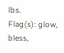lbs.
Flag(s): glow, bless,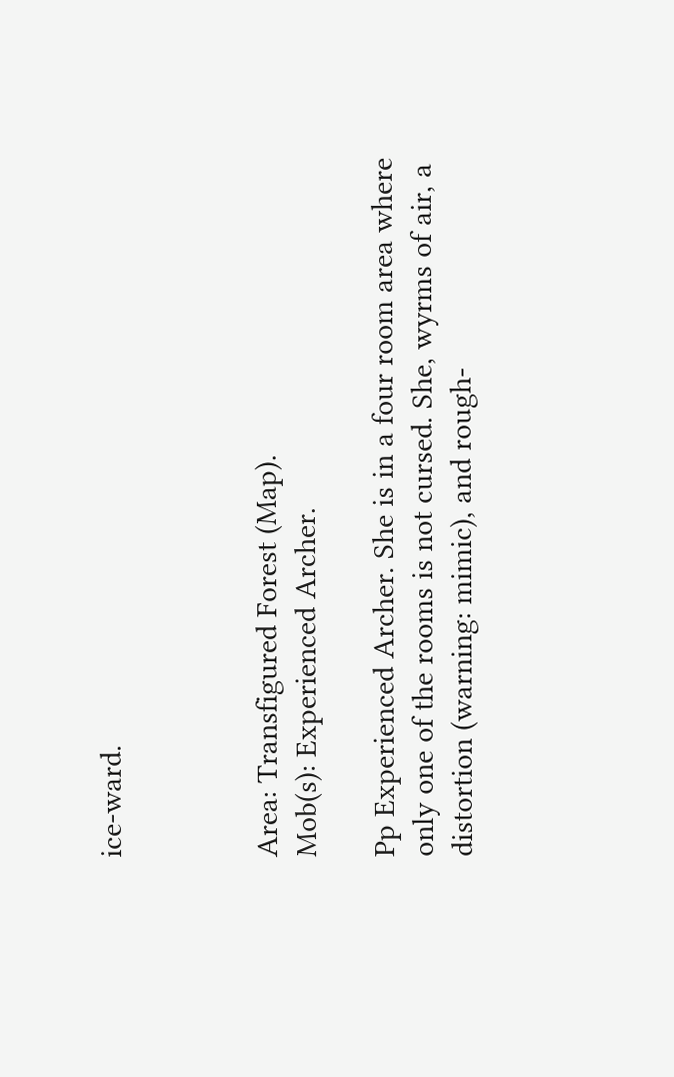ice-ward.



Area: Transfigured Forest (Map).
Mob(s): Experienced Archer.

Pp Experienced Archer. She is in a four room area where only one of the rooms is not cursed. She, wyrms of air, a distortion (warning: mimic), and rough-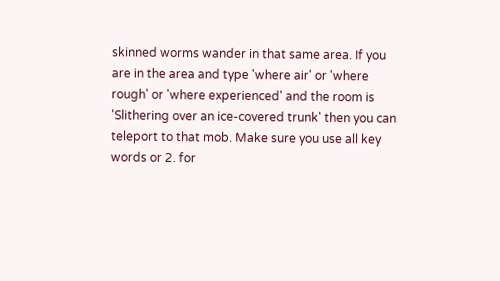skinned worms wander in that same area. If you are in the area and type 'where air' or 'where rough' or 'where experienced' and the room is 'Slithering over an ice-covered trunk' then you can teleport to that mob. Make sure you use all key words or 2. for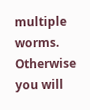multiple worms. Otherwise you will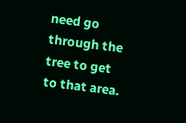need go through the tree to get to that area.